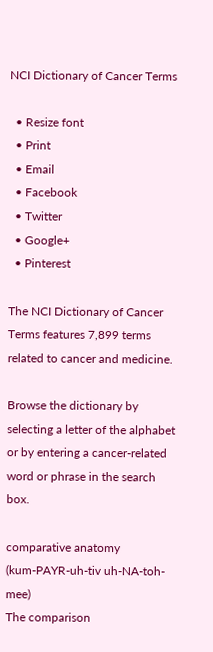NCI Dictionary of Cancer Terms

  • Resize font
  • Print
  • Email
  • Facebook
  • Twitter
  • Google+
  • Pinterest

The NCI Dictionary of Cancer Terms features 7,899 terms related to cancer and medicine.

Browse the dictionary by selecting a letter of the alphabet or by entering a cancer-related word or phrase in the search box.

comparative anatomy
(kum-PAYR-uh-tiv uh-NA-toh-mee)
The comparison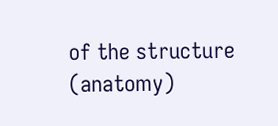of the structure (anatomy)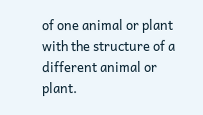of one animal or plant with the structure of a different animal or plant.